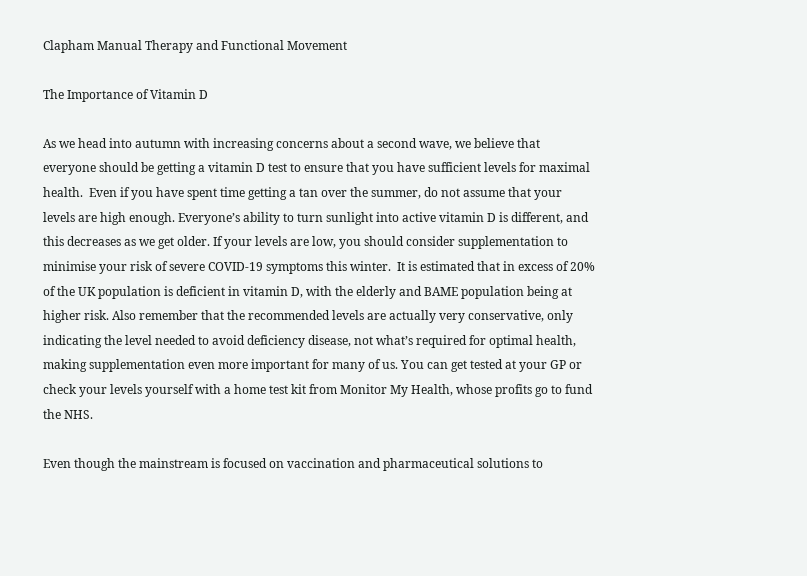Clapham Manual Therapy and Functional Movement

The Importance of Vitamin D

As we head into autumn with increasing concerns about a second wave, we believe that everyone should be getting a vitamin D test to ensure that you have sufficient levels for maximal health.  Even if you have spent time getting a tan over the summer, do not assume that your levels are high enough. Everyone’s ability to turn sunlight into active vitamin D is different, and this decreases as we get older. If your levels are low, you should consider supplementation to minimise your risk of severe COVID-19 symptoms this winter.  It is estimated that in excess of 20% of the UK population is deficient in vitamin D, with the elderly and BAME population being at higher risk. Also remember that the recommended levels are actually very conservative, only indicating the level needed to avoid deficiency disease, not what’s required for optimal health, making supplementation even more important for many of us. You can get tested at your GP or check your levels yourself with a home test kit from Monitor My Health, whose profits go to fund the NHS.

Even though the mainstream is focused on vaccination and pharmaceutical solutions to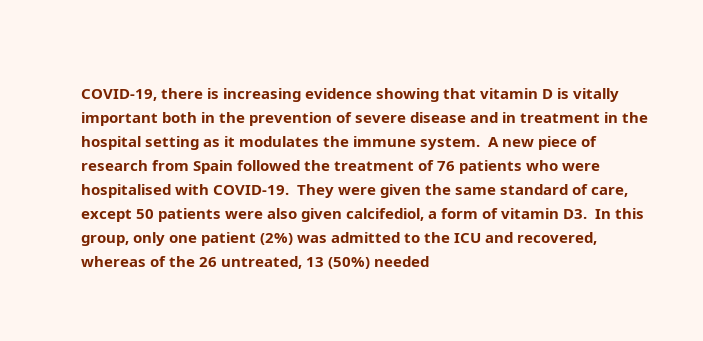COVID-19, there is increasing evidence showing that vitamin D is vitally important both in the prevention of severe disease and in treatment in the hospital setting as it modulates the immune system.  A new piece of research from Spain followed the treatment of 76 patients who were hospitalised with COVID-19.  They were given the same standard of care, except 50 patients were also given calcifediol, a form of vitamin D3.  In this group, only one patient (2%) was admitted to the ICU and recovered, whereas of the 26 untreated, 13 (50%) needed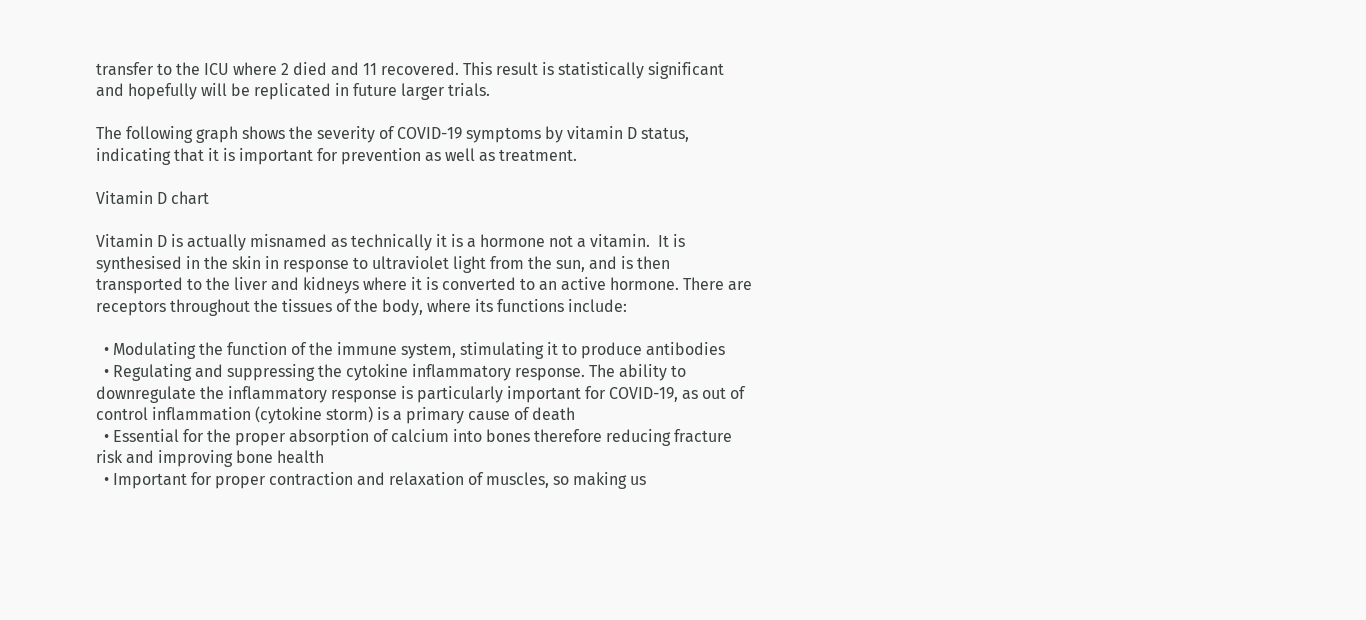transfer to the ICU where 2 died and 11 recovered. This result is statistically significant and hopefully will be replicated in future larger trials.

The following graph shows the severity of COVID-19 symptoms by vitamin D status, indicating that it is important for prevention as well as treatment.

Vitamin D chart

Vitamin D is actually misnamed as technically it is a hormone not a vitamin.  It is synthesised in the skin in response to ultraviolet light from the sun, and is then transported to the liver and kidneys where it is converted to an active hormone. There are receptors throughout the tissues of the body, where its functions include:

  • Modulating the function of the immune system, stimulating it to produce antibodies
  • Regulating and suppressing the cytokine inflammatory response. The ability to downregulate the inflammatory response is particularly important for COVID-19, as out of control inflammation (cytokine storm) is a primary cause of death
  • Essential for the proper absorption of calcium into bones therefore reducing fracture risk and improving bone health
  • Important for proper contraction and relaxation of muscles, so making us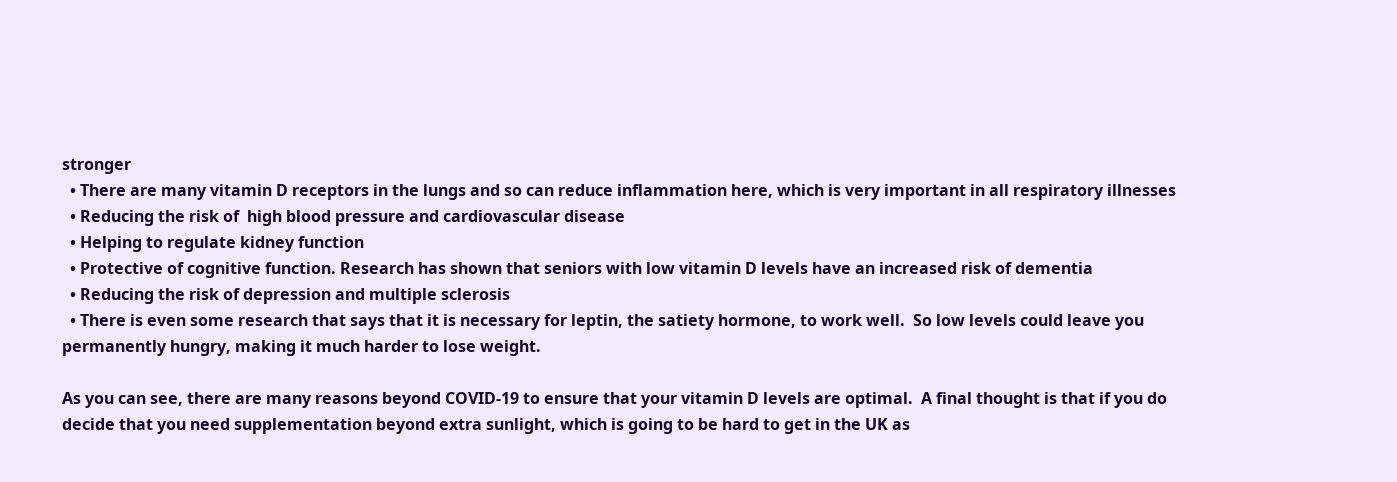stronger
  • There are many vitamin D receptors in the lungs and so can reduce inflammation here, which is very important in all respiratory illnesses
  • Reducing the risk of  high blood pressure and cardiovascular disease
  • Helping to regulate kidney function
  • Protective of cognitive function. Research has shown that seniors with low vitamin D levels have an increased risk of dementia
  • Reducing the risk of depression and multiple sclerosis
  • There is even some research that says that it is necessary for leptin, the satiety hormone, to work well.  So low levels could leave you permanently hungry, making it much harder to lose weight.

As you can see, there are many reasons beyond COVID-19 to ensure that your vitamin D levels are optimal.  A final thought is that if you do decide that you need supplementation beyond extra sunlight, which is going to be hard to get in the UK as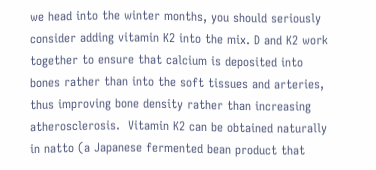we head into the winter months, you should seriously consider adding vitamin K2 into the mix. D and K2 work together to ensure that calcium is deposited into bones rather than into the soft tissues and arteries,  thus improving bone density rather than increasing atherosclerosis.  Vitamin K2 can be obtained naturally in natto (a Japanese fermented bean product that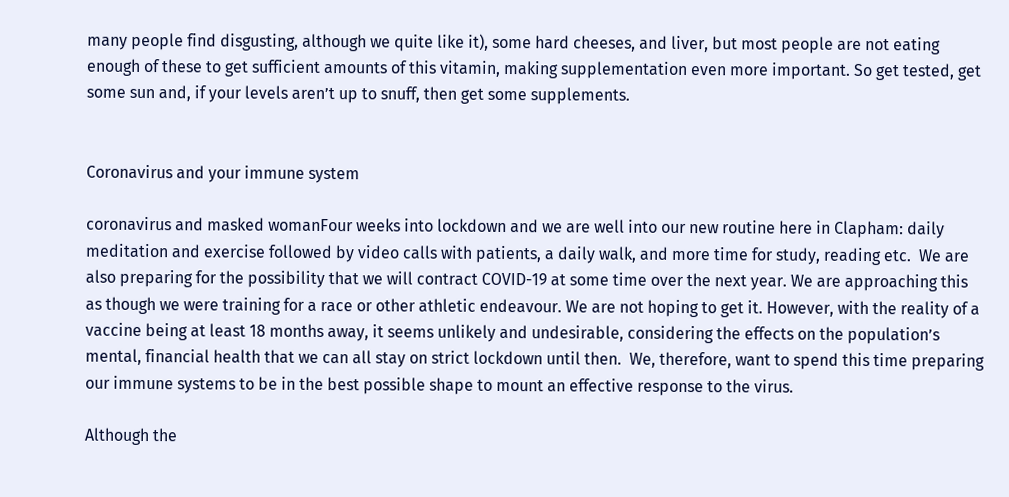many people find disgusting, although we quite like it), some hard cheeses, and liver, but most people are not eating enough of these to get sufficient amounts of this vitamin, making supplementation even more important. So get tested, get some sun and, if your levels aren’t up to snuff, then get some supplements.


Coronavirus and your immune system

coronavirus and masked womanFour weeks into lockdown and we are well into our new routine here in Clapham: daily meditation and exercise followed by video calls with patients, a daily walk, and more time for study, reading etc.  We are also preparing for the possibility that we will contract COVID-19 at some time over the next year. We are approaching this as though we were training for a race or other athletic endeavour. We are not hoping to get it. However, with the reality of a vaccine being at least 18 months away, it seems unlikely and undesirable, considering the effects on the population’s mental, financial health that we can all stay on strict lockdown until then.  We, therefore, want to spend this time preparing our immune systems to be in the best possible shape to mount an effective response to the virus.

Although the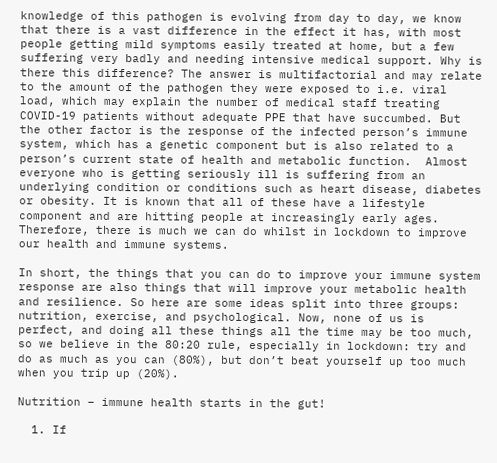knowledge of this pathogen is evolving from day to day, we know that there is a vast difference in the effect it has, with most people getting mild symptoms easily treated at home, but a few suffering very badly and needing intensive medical support. Why is there this difference? The answer is multifactorial and may relate to the amount of the pathogen they were exposed to i.e. viral load, which may explain the number of medical staff treating COVID-19 patients without adequate PPE that have succumbed. But the other factor is the response of the infected person’s immune system, which has a genetic component but is also related to a person’s current state of health and metabolic function.  Almost everyone who is getting seriously ill is suffering from an underlying condition or conditions such as heart disease, diabetes or obesity. It is known that all of these have a lifestyle component and are hitting people at increasingly early ages.  Therefore, there is much we can do whilst in lockdown to improve our health and immune systems.

In short, the things that you can do to improve your immune system response are also things that will improve your metabolic health and resilience. So here are some ideas split into three groups: nutrition, exercise, and psychological. Now, none of us is perfect, and doing all these things all the time may be too much, so we believe in the 80:20 rule, especially in lockdown: try and do as much as you can (80%), but don’t beat yourself up too much when you trip up (20%).

Nutrition – immune health starts in the gut!

  1. If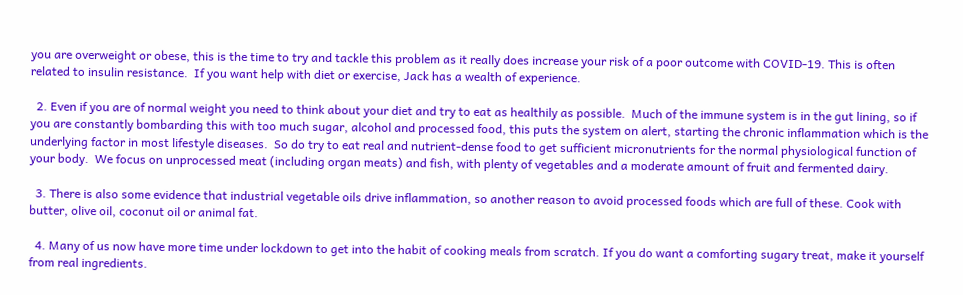you are overweight or obese, this is the time to try and tackle this problem as it really does increase your risk of a poor outcome with COVID-19. This is often related to insulin resistance.  If you want help with diet or exercise, Jack has a wealth of experience.

  2. Even if you are of normal weight you need to think about your diet and try to eat as healthily as possible.  Much of the immune system is in the gut lining, so if you are constantly bombarding this with too much sugar, alcohol and processed food, this puts the system on alert, starting the chronic inflammation which is the underlying factor in most lifestyle diseases.  So do try to eat real and nutrient-dense food to get sufficient micronutrients for the normal physiological function of your body.  We focus on unprocessed meat (including organ meats) and fish, with plenty of vegetables and a moderate amount of fruit and fermented dairy.

  3. There is also some evidence that industrial vegetable oils drive inflammation, so another reason to avoid processed foods which are full of these. Cook with butter, olive oil, coconut oil or animal fat.

  4. Many of us now have more time under lockdown to get into the habit of cooking meals from scratch. If you do want a comforting sugary treat, make it yourself from real ingredients.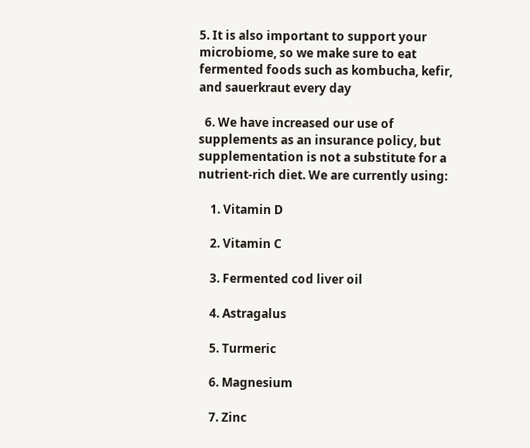5. It is also important to support your microbiome, so we make sure to eat fermented foods such as kombucha, kefir, and sauerkraut every day

  6. We have increased our use of supplements as an insurance policy, but supplementation is not a substitute for a nutrient-rich diet. We are currently using:

    1. Vitamin D

    2. Vitamin C

    3. Fermented cod liver oil

    4. Astragalus

    5. Turmeric

    6. Magnesium

    7. Zinc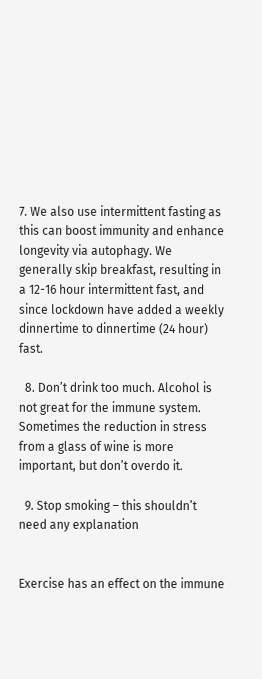7. We also use intermittent fasting as this can boost immunity and enhance longevity via autophagy. We generally skip breakfast, resulting in a 12-16 hour intermittent fast, and since lockdown have added a weekly dinnertime to dinnertime (24 hour) fast.

  8. Don’t drink too much. Alcohol is not great for the immune system. Sometimes the reduction in stress from a glass of wine is more important, but don’t overdo it.

  9. Stop smoking – this shouldn’t need any explanation


Exercise has an effect on the immune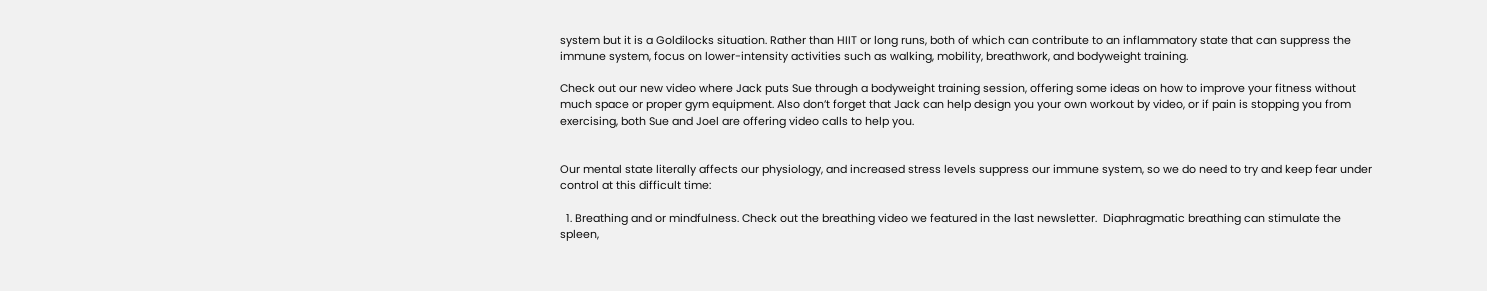system but it is a Goldilocks situation. Rather than HIIT or long runs, both of which can contribute to an inflammatory state that can suppress the immune system, focus on lower-intensity activities such as walking, mobility, breathwork, and bodyweight training.

Check out our new video where Jack puts Sue through a bodyweight training session, offering some ideas on how to improve your fitness without much space or proper gym equipment. Also don’t forget that Jack can help design you your own workout by video, or if pain is stopping you from exercising, both Sue and Joel are offering video calls to help you.


Our mental state literally affects our physiology, and increased stress levels suppress our immune system, so we do need to try and keep fear under control at this difficult time:

  1. Breathing and or mindfulness. Check out the breathing video we featured in the last newsletter.  Diaphragmatic breathing can stimulate the spleen,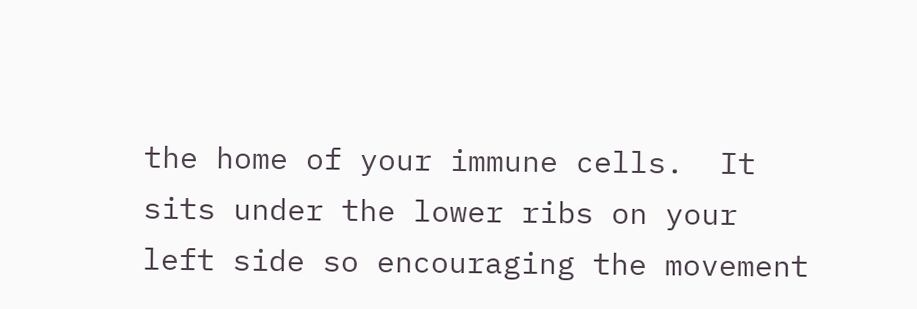the home of your immune cells.  It sits under the lower ribs on your left side so encouraging the movement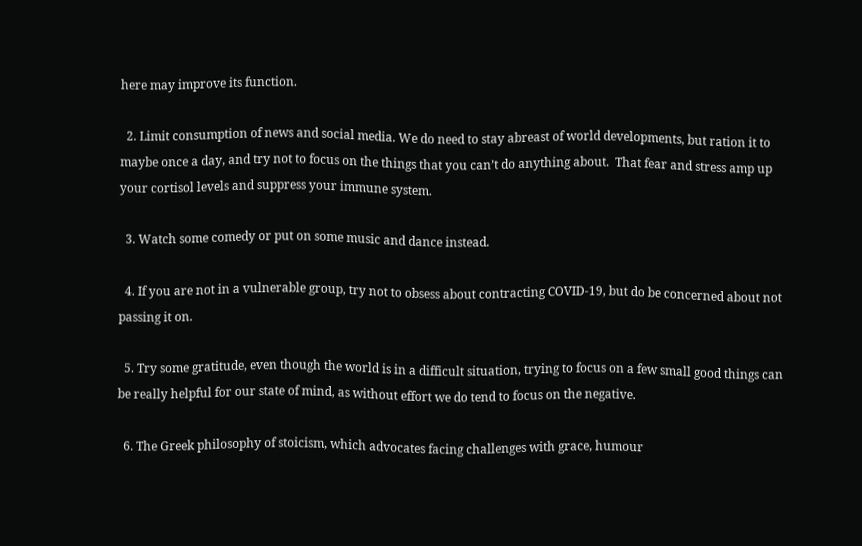here may improve its function.

  2. Limit consumption of news and social media. We do need to stay abreast of world developments, but ration it to maybe once a day, and try not to focus on the things that you can’t do anything about.  That fear and stress amp up your cortisol levels and suppress your immune system.

  3. Watch some comedy or put on some music and dance instead.

  4. If you are not in a vulnerable group, try not to obsess about contracting COVID-19, but do be concerned about not passing it on.

  5. Try some gratitude, even though the world is in a difficult situation, trying to focus on a few small good things can be really helpful for our state of mind, as without effort we do tend to focus on the negative.

  6. The Greek philosophy of stoicism, which advocates facing challenges with grace, humour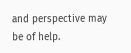and perspective may be of help.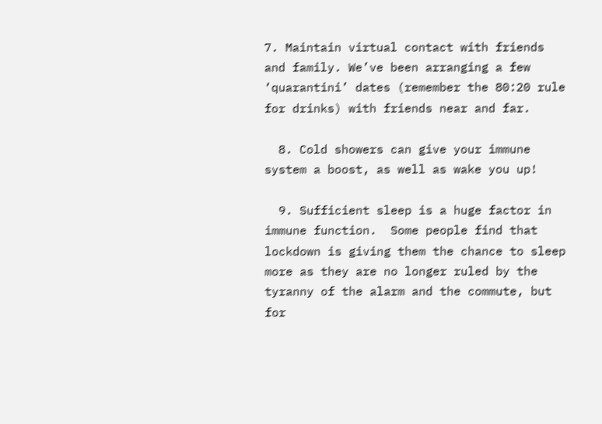7. Maintain virtual contact with friends and family. We’ve been arranging a few ‘quarantini’ dates (remember the 80:20 rule for drinks) with friends near and far.

  8. Cold showers can give your immune system a boost, as well as wake you up!

  9. Sufficient sleep is a huge factor in immune function.  Some people find that lockdown is giving them the chance to sleep more as they are no longer ruled by the tyranny of the alarm and the commute, but for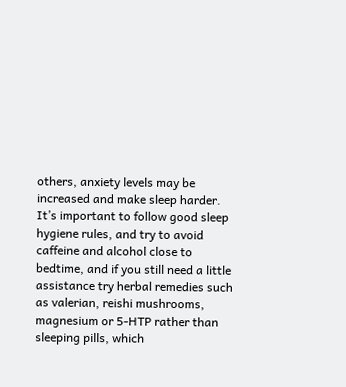others, anxiety levels may be increased and make sleep harder.  It’s important to follow good sleep hygiene rules, and try to avoid caffeine and alcohol close to bedtime, and if you still need a little assistance try herbal remedies such as valerian, reishi mushrooms, magnesium or 5-HTP rather than sleeping pills, which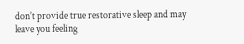don’t provide true restorative sleep and may leave you feeling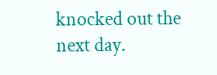knocked out the next day.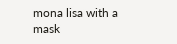mona lisa with a mask